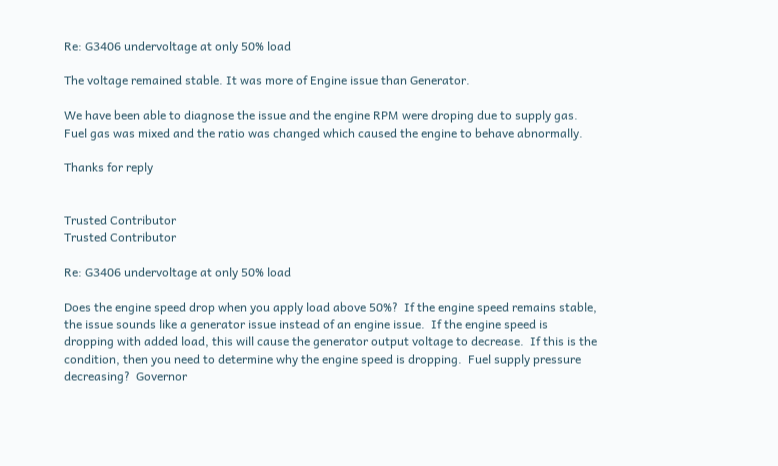Re: G3406 undervoltage at only 50% load

The voltage remained stable. It was more of Engine issue than Generator.

We have been able to diagnose the issue and the engine RPM were droping due to supply gas. Fuel gas was mixed and the ratio was changed which caused the engine to behave abnormally.

Thanks for reply


Trusted Contributor
Trusted Contributor

Re: G3406 undervoltage at only 50% load

Does the engine speed drop when you apply load above 50%?  If the engine speed remains stable, the issue sounds like a generator issue instead of an engine issue.  If the engine speed is dropping with added load, this will cause the generator output voltage to decrease.  If this is the condition, then you need to determine why the engine speed is dropping.  Fuel supply pressure decreasing?  Governor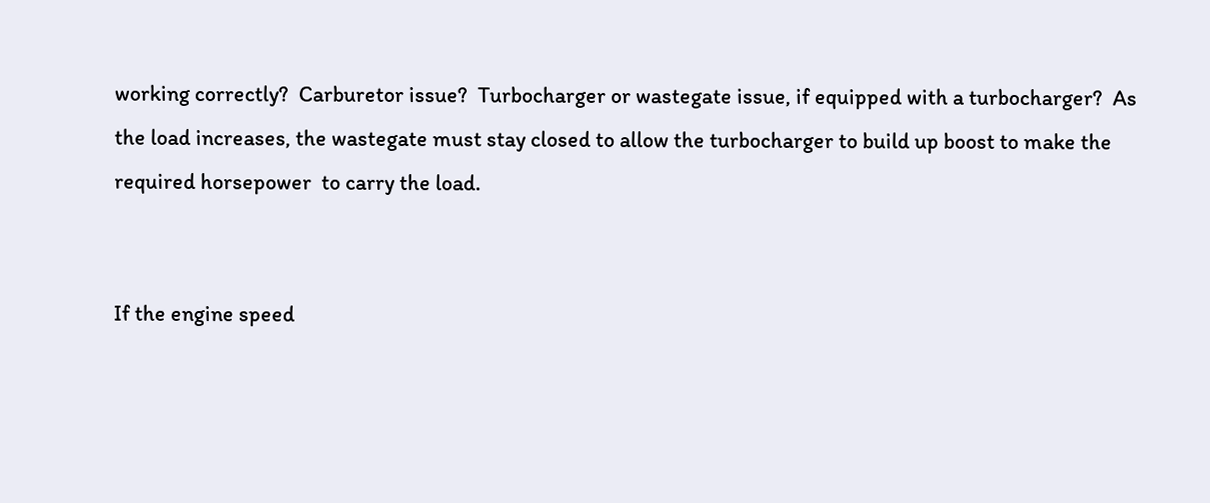working correctly?  Carburetor issue?  Turbocharger or wastegate issue, if equipped with a turbocharger?  As the load increases, the wastegate must stay closed to allow the turbocharger to build up boost to make the required horsepower  to carry the load.


If the engine speed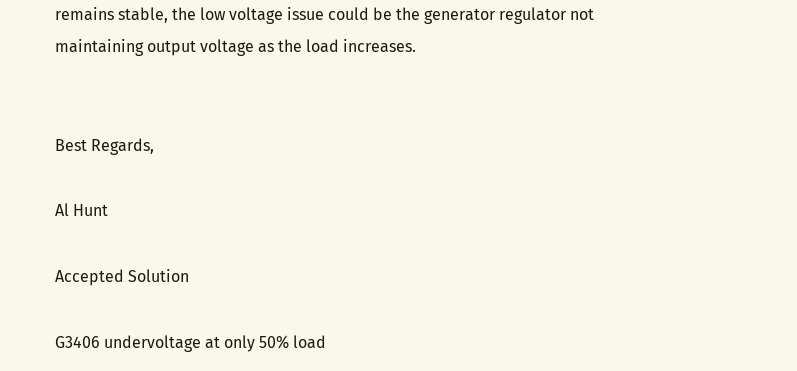remains stable, the low voltage issue could be the generator regulator not maintaining output voltage as the load increases.


Best Regards,

Al Hunt

Accepted Solution

G3406 undervoltage at only 50% load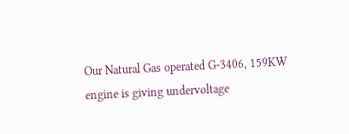Our Natural Gas operated G-3406, 159KW engine is giving undervoltage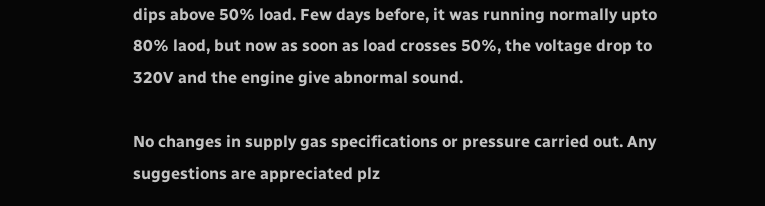dips above 50% load. Few days before, it was running normally upto 80% laod, but now as soon as load crosses 50%, the voltage drop to 320V and the engine give abnormal sound.

No changes in supply gas specifications or pressure carried out. Any suggestions are appreciated plz